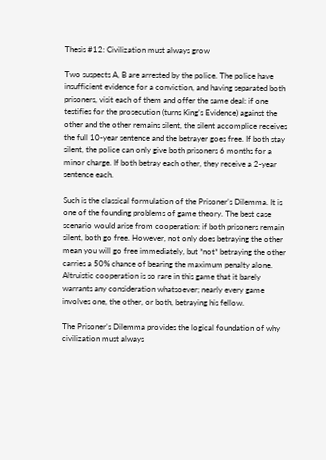Thesis #12: Civilization must always grow

Two suspects A, B are arrested by the police. The police have insufficient evidence for a conviction, and having separated both prisoners, visit each of them and offer the same deal: if one testifies for the prosecution (turns King’s Evidence) against the other and the other remains silent, the silent accomplice receives the full 10-year sentence and the betrayer goes free. If both stay silent, the police can only give both prisoners 6 months for a minor charge. If both betray each other, they receive a 2-year sentence each.

Such is the classical formulation of the Prisoner’s Dilemma. It is one of the founding problems of game theory. The best case scenario would arise from cooperation: if both prisoners remain silent, both go free. However, not only does betraying the other mean you will go free immediately, but *not* betraying the other carries a 50% chance of bearing the maximum penalty alone. Altruistic cooperation is so rare in this game that it barely warrants any consideration whatsoever; nearly every game involves one, the other, or both, betraying his fellow.

The Prisoner’s Dilemma provides the logical foundation of why civilization must always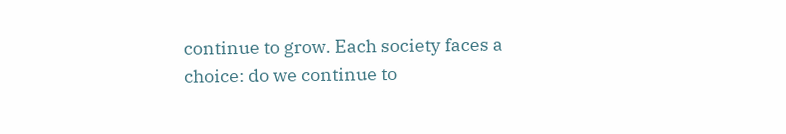continue to grow. Each society faces a choice: do we continue to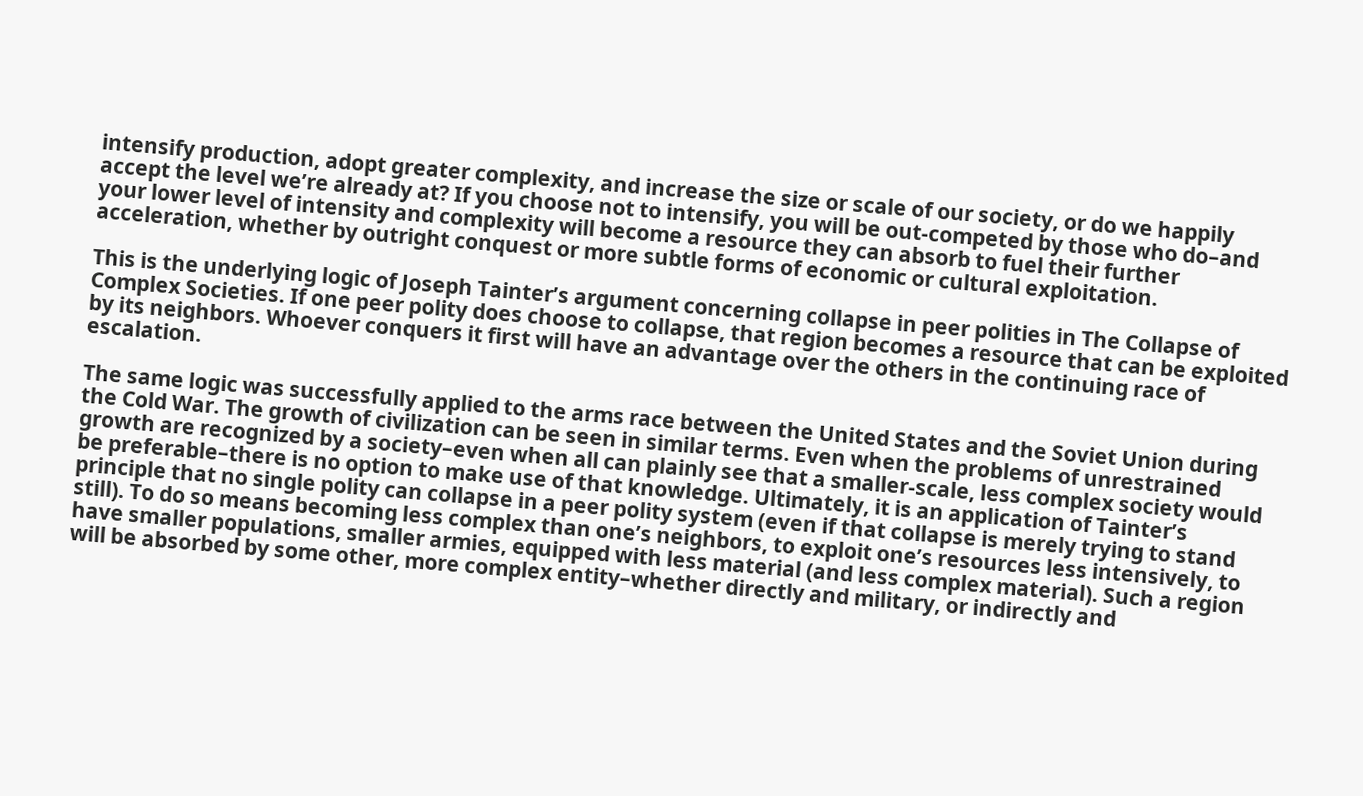intensify production, adopt greater complexity, and increase the size or scale of our society, or do we happily accept the level we’re already at? If you choose not to intensify, you will be out-competed by those who do–and your lower level of intensity and complexity will become a resource they can absorb to fuel their further acceleration, whether by outright conquest or more subtle forms of economic or cultural exploitation.

This is the underlying logic of Joseph Tainter’s argument concerning collapse in peer polities in The Collapse of Complex Societies. If one peer polity does choose to collapse, that region becomes a resource that can be exploited by its neighbors. Whoever conquers it first will have an advantage over the others in the continuing race of escalation.

The same logic was successfully applied to the arms race between the United States and the Soviet Union during the Cold War. The growth of civilization can be seen in similar terms. Even when the problems of unrestrained growth are recognized by a society–even when all can plainly see that a smaller-scale, less complex society would be preferable–there is no option to make use of that knowledge. Ultimately, it is an application of Tainter’s principle that no single polity can collapse in a peer polity system (even if that collapse is merely trying to stand still). To do so means becoming less complex than one’s neighbors, to exploit one’s resources less intensively, to have smaller populations, smaller armies, equipped with less material (and less complex material). Such a region will be absorbed by some other, more complex entity–whether directly and military, or indirectly and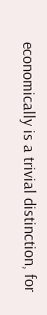economically is a trivial distinction, for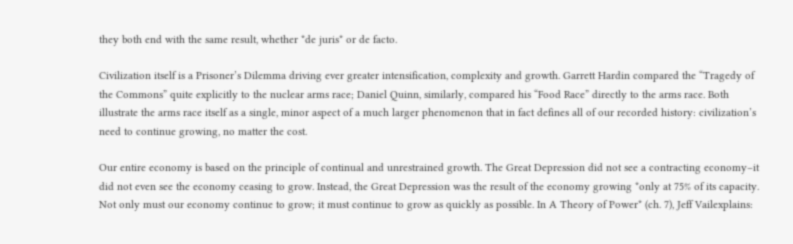they both end with the same result, whether *de juris* or de facto.

Civilization itself is a Prisoner’s Dilemma driving ever greater intensification, complexity and growth. Garrett Hardin compared the “Tragedy of the Commons” quite explicitly to the nuclear arms race; Daniel Quinn, similarly, compared his “Food Race” directly to the arms race. Both illustrate the arms race itself as a single, minor aspect of a much larger phenomenon that in fact defines all of our recorded history: civilization’s need to continue growing, no matter the cost.

Our entire economy is based on the principle of continual and unrestrained growth. The Great Depression did not see a contracting economy–it did not even see the economy ceasing to grow. Instead, the Great Depression was the result of the economy growing *only at 75% of its capacity. Not only must our economy continue to grow; it must continue to grow as quickly as possible. In A Theory of Power* (ch. 7), Jeff Vailexplains: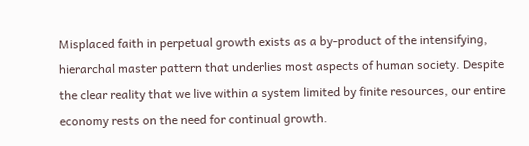Misplaced faith in perpetual growth exists as a by-product of the intensifying, hierarchal master pattern that underlies most aspects of human society. Despite the clear reality that we live within a system limited by finite resources, our entire economy rests on the need for continual growth.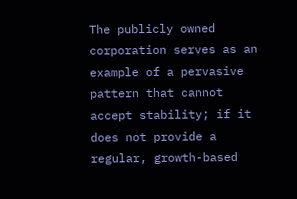The publicly owned corporation serves as an example of a pervasive pattern that cannot accept stability; if it does not provide a regular, growth-based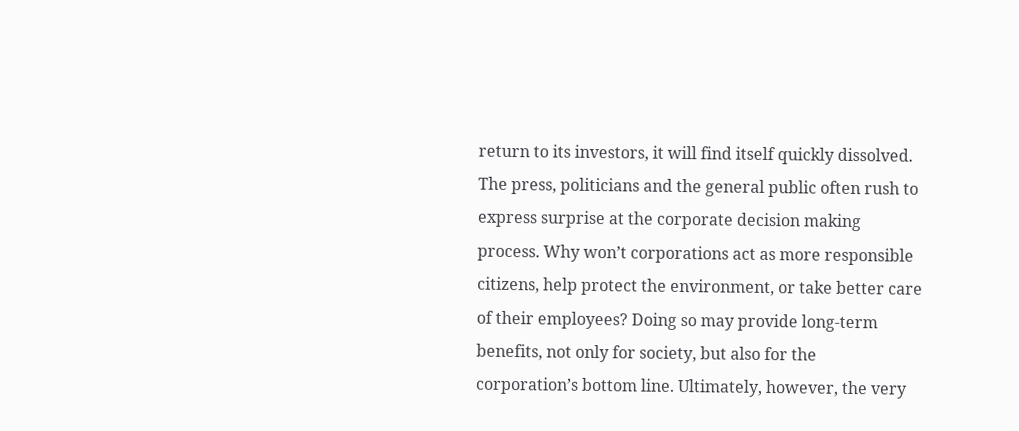return to its investors, it will find itself quickly dissolved. The press, politicians and the general public often rush to express surprise at the corporate decision making process. Why won’t corporations act as more responsible citizens, help protect the environment, or take better care of their employees? Doing so may provide long-term benefits, not only for society, but also for the corporation’s bottom line. Ultimately, however, the very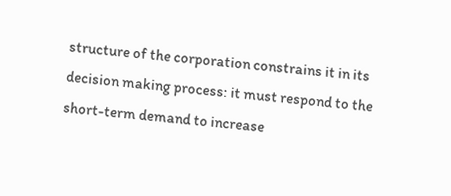structure of the corporation constrains it in its decision making process: it must respond to the short-term demand to increase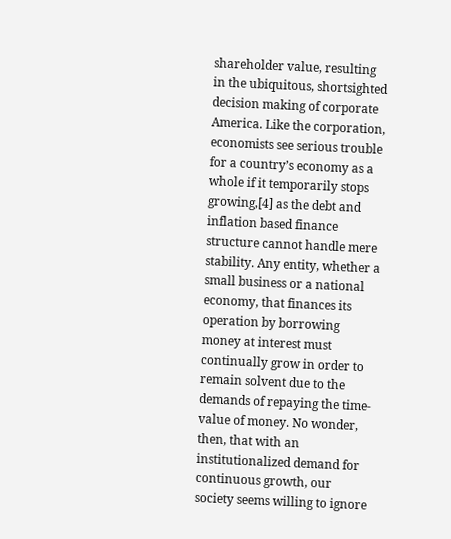shareholder value, resulting in the ubiquitous, shortsighted decision making of corporate America. Like the corporation, economists see serious trouble for a country’s economy as a whole if it temporarily stops growing,[4] as the debt and inflation based finance structure cannot handle mere stability. Any entity, whether a small business or a national economy, that finances its operation by borrowing money at interest must continually grow in order to remain solvent due to the demands of repaying the time-value of money. No wonder, then, that with an institutionalized demand for continuous growth, our society seems willing to ignore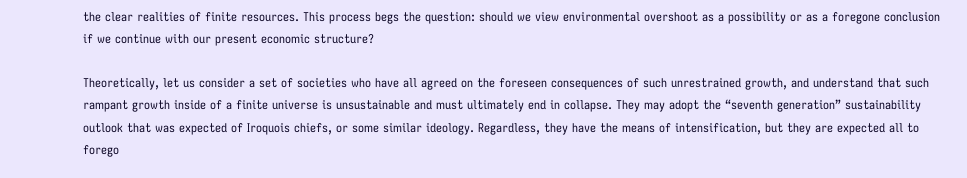the clear realities of finite resources. This process begs the question: should we view environmental overshoot as a possibility or as a foregone conclusion if we continue with our present economic structure?

Theoretically, let us consider a set of societies who have all agreed on the foreseen consequences of such unrestrained growth, and understand that such rampant growth inside of a finite universe is unsustainable and must ultimately end in collapse. They may adopt the “seventh generation” sustainability outlook that was expected of Iroquois chiefs, or some similar ideology. Regardless, they have the means of intensification, but they are expected all to forego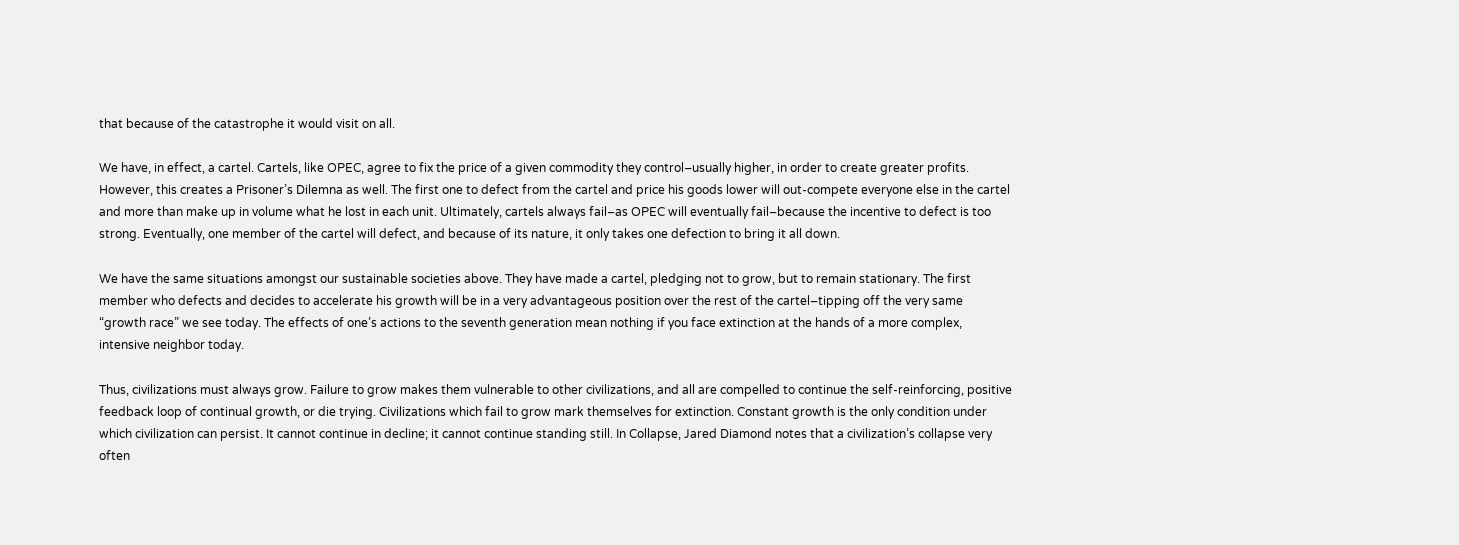that because of the catastrophe it would visit on all.

We have, in effect, a cartel. Cartels, like OPEC, agree to fix the price of a given commodity they control–usually higher, in order to create greater profits. However, this creates a Prisoner’s Dilemna as well. The first one to defect from the cartel and price his goods lower will out-compete everyone else in the cartel and more than make up in volume what he lost in each unit. Ultimately, cartels always fail–as OPEC will eventually fail–because the incentive to defect is too strong. Eventually, one member of the cartel will defect, and because of its nature, it only takes one defection to bring it all down.

We have the same situations amongst our sustainable societies above. They have made a cartel, pledging not to grow, but to remain stationary. The first member who defects and decides to accelerate his growth will be in a very advantageous position over the rest of the cartel–tipping off the very same “growth race” we see today. The effects of one’s actions to the seventh generation mean nothing if you face extinction at the hands of a more complex, intensive neighbor today.

Thus, civilizations must always grow. Failure to grow makes them vulnerable to other civilizations, and all are compelled to continue the self-reinforcing, positive feedback loop of continual growth, or die trying. Civilizations which fail to grow mark themselves for extinction. Constant growth is the only condition under which civilization can persist. It cannot continue in decline; it cannot continue standing still. In Collapse, Jared Diamond notes that a civilization’s collapse very often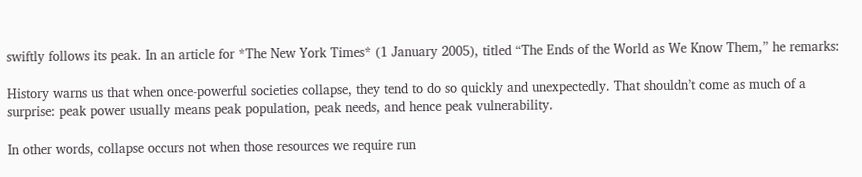swiftly follows its peak. In an article for *The New York Times* (1 January 2005), titled “The Ends of the World as We Know Them,” he remarks:

History warns us that when once-powerful societies collapse, they tend to do so quickly and unexpectedly. That shouldn’t come as much of a surprise: peak power usually means peak population, peak needs, and hence peak vulnerability.

In other words, collapse occurs not when those resources we require run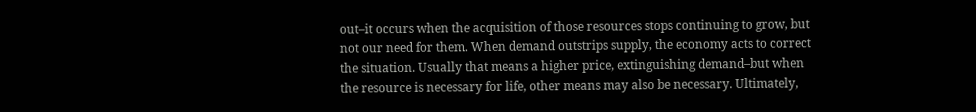out–it occurs when the acquisition of those resources stops continuing to grow, but not our need for them. When demand outstrips supply, the economy acts to correct the situation. Usually that means a higher price, extinguishing demand–but when the resource is necessary for life, other means may also be necessary. Ultimately,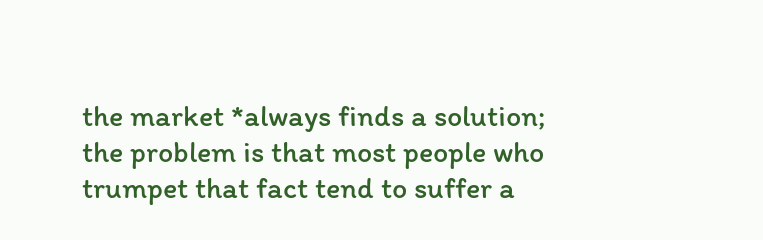the market *always finds a solution; the problem is that most people who trumpet that fact tend to suffer a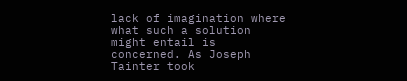lack of imagination where what such a solution might entail is concerned. As Joseph Tainter took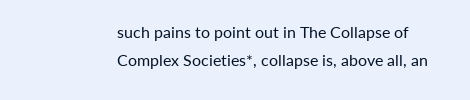such pains to point out in The Collapse of Complex Societies*, collapse is, above all, an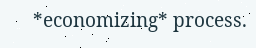*economizing* process.